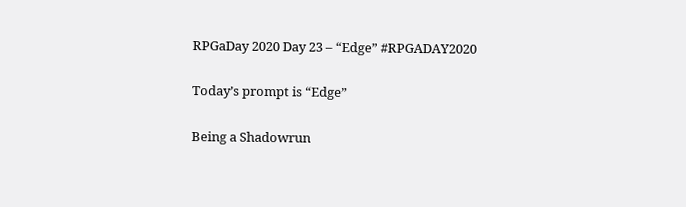RPGaDay 2020 Day 23 – “Edge” #RPGADAY2020

Today’s prompt is “Edge”

Being a Shadowrun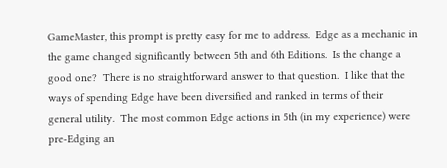GameMaster, this prompt is pretty easy for me to address.  Edge as a mechanic in the game changed significantly between 5th and 6th Editions.  Is the change a good one?  There is no straightforward answer to that question.  I like that the ways of spending Edge have been diversified and ranked in terms of their general utility.  The most common Edge actions in 5th (in my experience) were pre-Edging an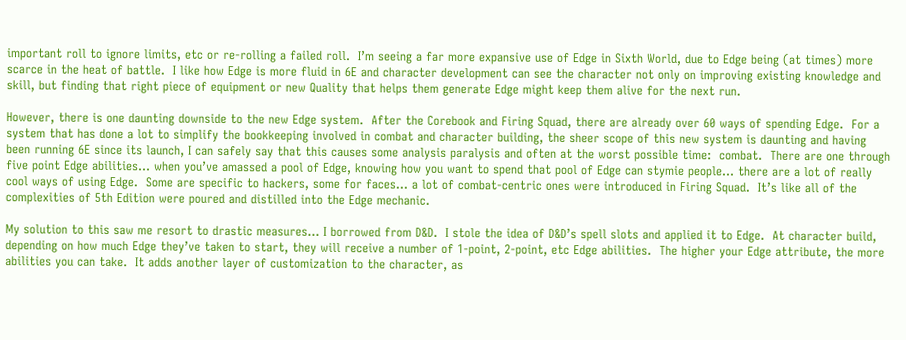important roll to ignore limits, etc or re-rolling a failed roll.  I’m seeing a far more expansive use of Edge in Sixth World, due to Edge being (at times) more scarce in the heat of battle.  I like how Edge is more fluid in 6E and character development can see the character not only on improving existing knowledge and skill, but finding that right piece of equipment or new Quality that helps them generate Edge might keep them alive for the next run.

However, there is one daunting downside to the new Edge system.  After the Corebook and Firing Squad, there are already over 60 ways of spending Edge.  For a system that has done a lot to simplify the bookkeeping involved in combat and character building, the sheer scope of this new system is daunting and having been running 6E since its launch, I can safely say that this causes some analysis paralysis and often at the worst possible time:  combat.  There are one through five point Edge abilities… when you’ve amassed a pool of Edge, knowing how you want to spend that pool of Edge can stymie people… there are a lot of really cool ways of using Edge.  Some are specific to hackers, some for faces… a lot of combat-centric ones were introduced in Firing Squad.  It’s like all of the complexities of 5th Edition were poured and distilled into the Edge mechanic.

My solution to this saw me resort to drastic measures… I borrowed from D&D.  I stole the idea of D&D’s spell slots and applied it to Edge.  At character build, depending on how much Edge they’ve taken to start, they will receive a number of 1-point, 2-point, etc Edge abilities.  The higher your Edge attribute, the more abilities you can take.  It adds another layer of customization to the character, as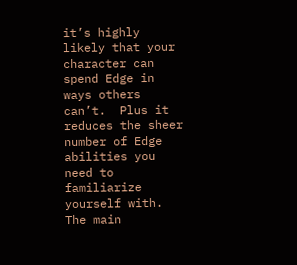it’s highly likely that your character can spend Edge in ways others can’t.  Plus it reduces the sheer number of Edge abilities you need to familiarize yourself with.  The main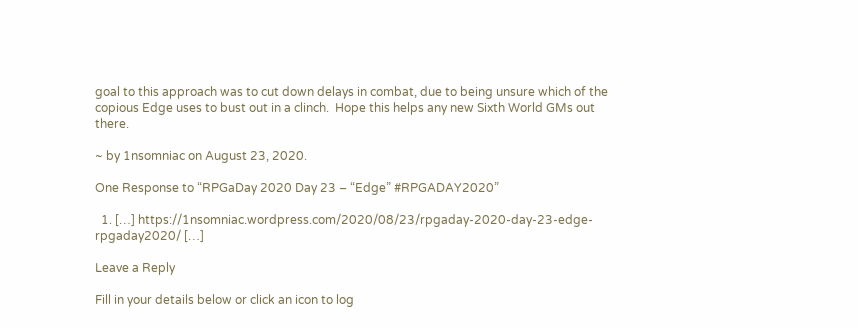goal to this approach was to cut down delays in combat, due to being unsure which of the copious Edge uses to bust out in a clinch.  Hope this helps any new Sixth World GMs out there.

~ by 1nsomniac on August 23, 2020.

One Response to “RPGaDay 2020 Day 23 – “Edge” #RPGADAY2020”

  1. […] https://1nsomniac.wordpress.com/2020/08/23/rpgaday-2020-day-23-edge-rpgaday2020/ […]

Leave a Reply

Fill in your details below or click an icon to log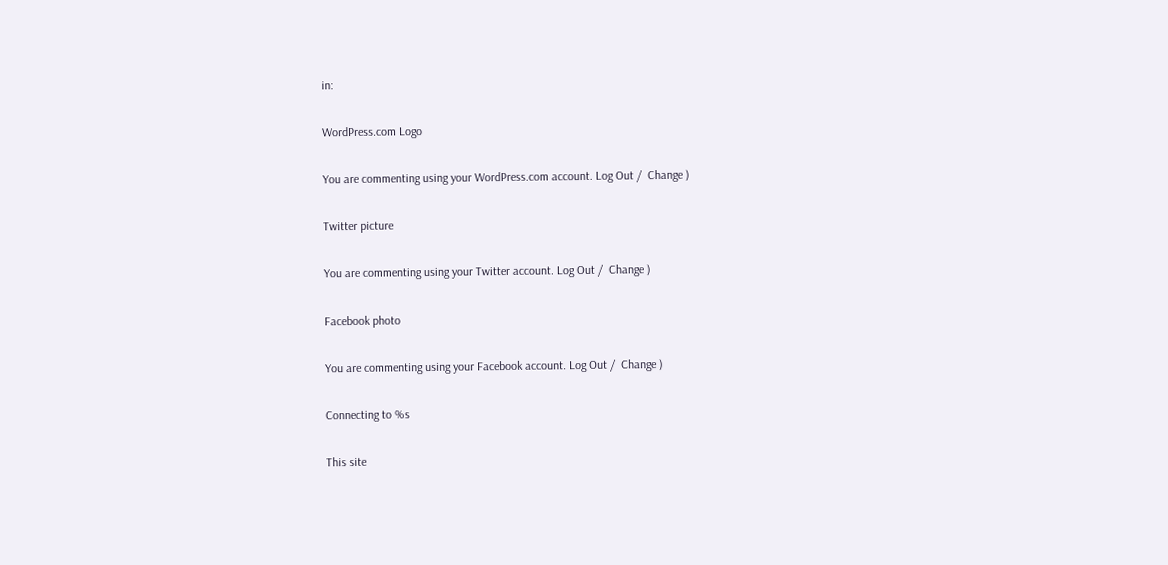in:

WordPress.com Logo

You are commenting using your WordPress.com account. Log Out /  Change )

Twitter picture

You are commenting using your Twitter account. Log Out /  Change )

Facebook photo

You are commenting using your Facebook account. Log Out /  Change )

Connecting to %s

This site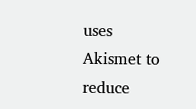uses Akismet to reduce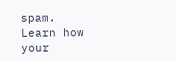spam. Learn how your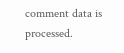comment data is processed.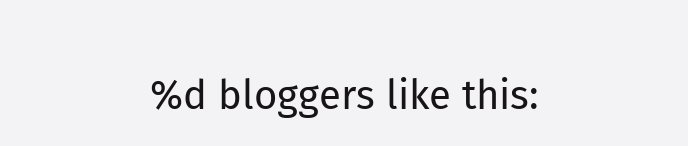%d bloggers like this: